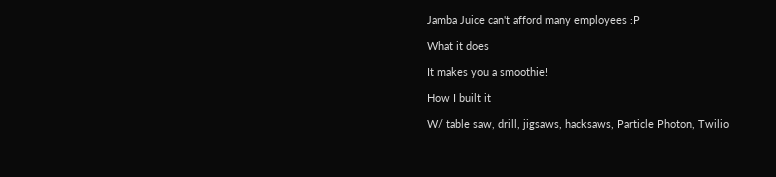Jamba Juice can't afford many employees :P

What it does

It makes you a smoothie!

How I built it

W/ table saw, drill, jigsaws, hacksaws, Particle Photon, Twilio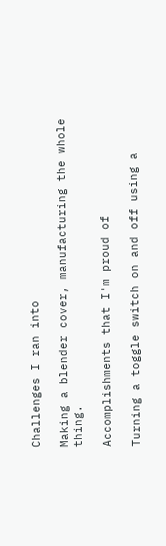Challenges I ran into

Making a blender cover, manufacturing the whole thing.

Accomplishments that I'm proud of

Turning a toggle switch on and off using a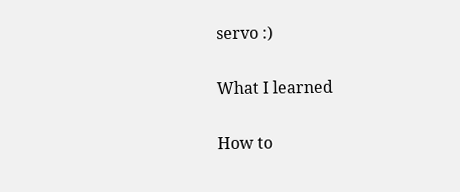servo :)

What I learned

How to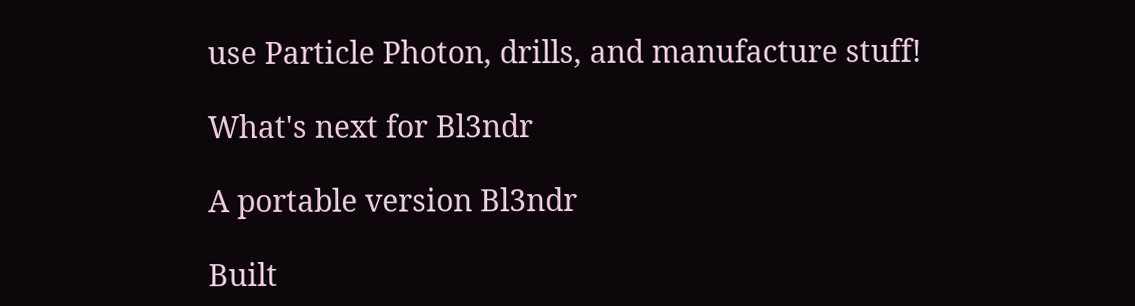use Particle Photon, drills, and manufacture stuff!

What's next for Bl3ndr

A portable version Bl3ndr

Built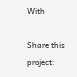With

Share this project: